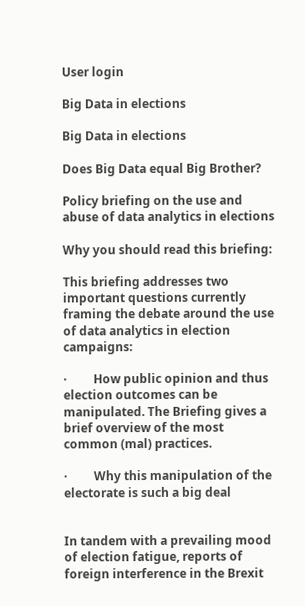User login

Big Data in elections

Big Data in elections

Does Big Data equal Big Brother?

Policy briefing on the use and abuse of data analytics in elections

Why you should read this briefing:

This briefing addresses two important questions currently framing the debate around the use of data analytics in election campaigns:

·         How public opinion and thus election outcomes can be manipulated. The Briefing gives a brief overview of the most common (mal) practices.

·         Why this manipulation of the electorate is such a big deal


In tandem with a prevailing mood of election fatigue, reports of foreign interference in the Brexit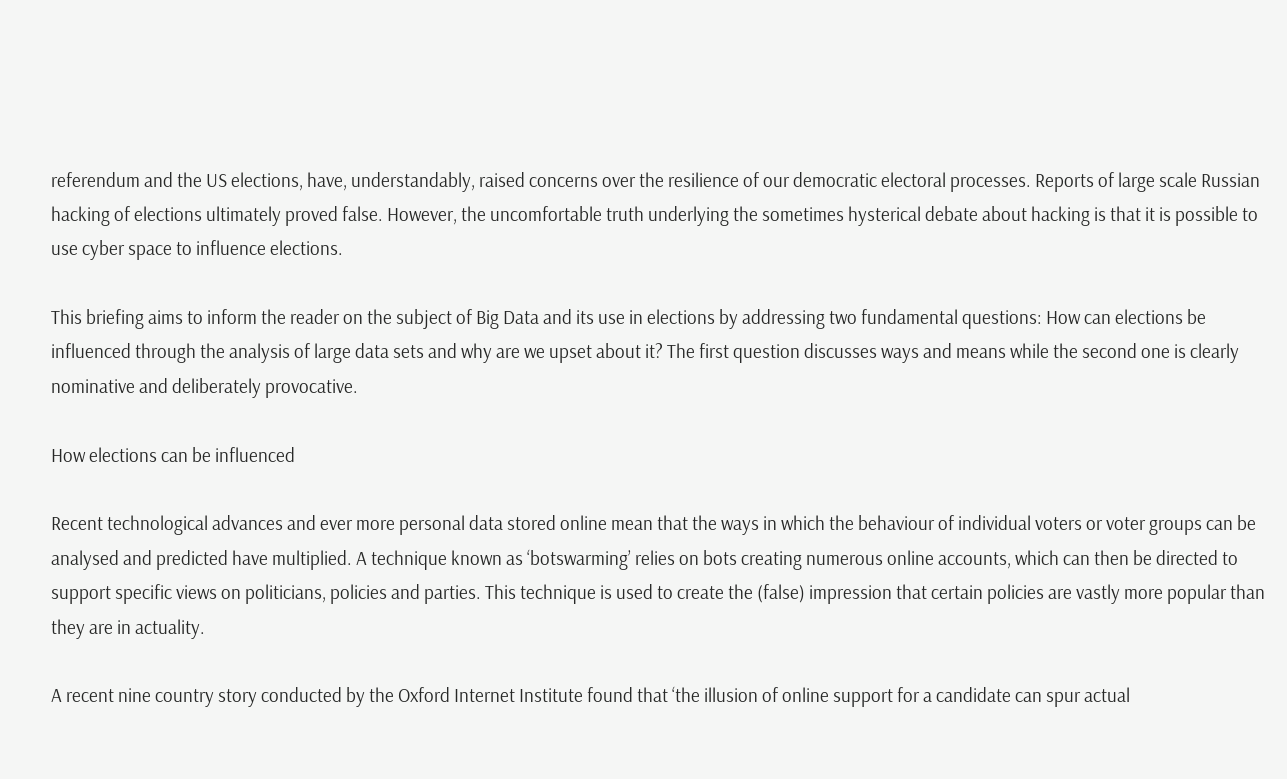referendum and the US elections, have, understandably, raised concerns over the resilience of our democratic electoral processes. Reports of large scale Russian hacking of elections ultimately proved false. However, the uncomfortable truth underlying the sometimes hysterical debate about hacking is that it is possible to use cyber space to influence elections.

This briefing aims to inform the reader on the subject of Big Data and its use in elections by addressing two fundamental questions: How can elections be influenced through the analysis of large data sets and why are we upset about it? The first question discusses ways and means while the second one is clearly nominative and deliberately provocative.

How elections can be influenced

Recent technological advances and ever more personal data stored online mean that the ways in which the behaviour of individual voters or voter groups can be analysed and predicted have multiplied. A technique known as ‘botswarming’ relies on bots creating numerous online accounts, which can then be directed to support specific views on politicians, policies and parties. This technique is used to create the (false) impression that certain policies are vastly more popular than they are in actuality.

A recent nine country story conducted by the Oxford Internet Institute found that ‘the illusion of online support for a candidate can spur actual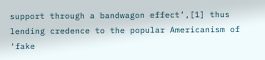support through a bandwagon effect’,[1] thus lending credence to the popular Americanism of ‘fake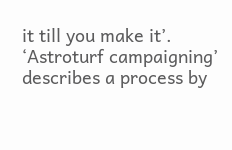it till you make it’.  ‘Astroturf campaigning’ describes a process by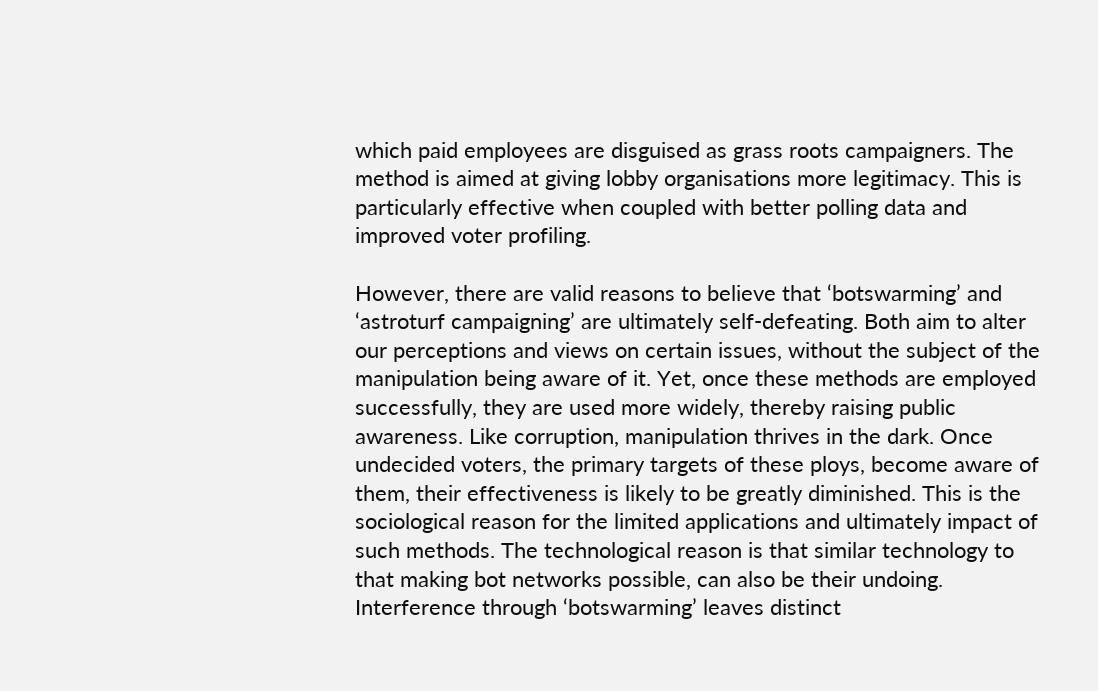which paid employees are disguised as grass roots campaigners. The method is aimed at giving lobby organisations more legitimacy. This is particularly effective when coupled with better polling data and improved voter profiling.

However, there are valid reasons to believe that ‘botswarming’ and ‘astroturf campaigning’ are ultimately self-defeating. Both aim to alter our perceptions and views on certain issues, without the subject of the manipulation being aware of it. Yet, once these methods are employed successfully, they are used more widely, thereby raising public awareness. Like corruption, manipulation thrives in the dark. Once undecided voters, the primary targets of these ploys, become aware of them, their effectiveness is likely to be greatly diminished. This is the sociological reason for the limited applications and ultimately impact of such methods. The technological reason is that similar technology to that making bot networks possible, can also be their undoing. Interference through ‘botswarming’ leaves distinct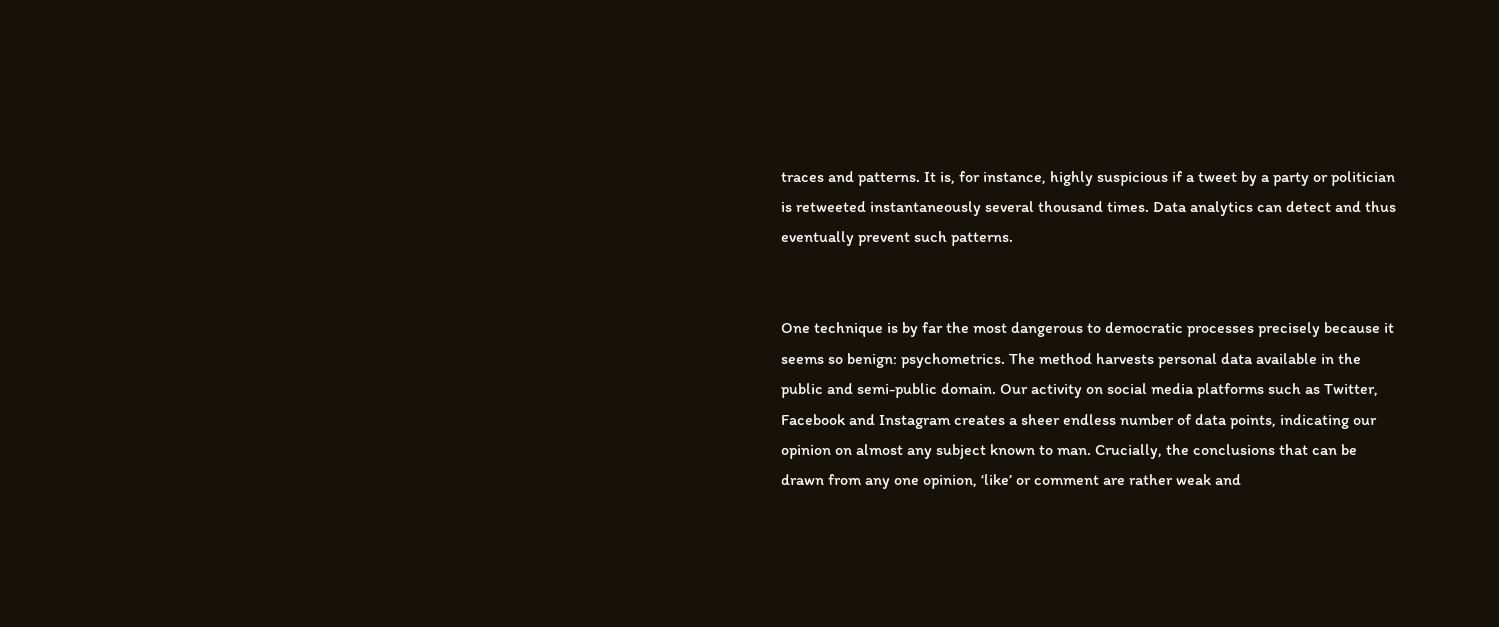traces and patterns. It is, for instance, highly suspicious if a tweet by a party or politician is retweeted instantaneously several thousand times. Data analytics can detect and thus eventually prevent such patterns.


One technique is by far the most dangerous to democratic processes precisely because it seems so benign: psychometrics. The method harvests personal data available in the public and semi-public domain. Our activity on social media platforms such as Twitter, Facebook and Instagram creates a sheer endless number of data points, indicating our opinion on almost any subject known to man. Crucially, the conclusions that can be drawn from any one opinion, ‘like’ or comment are rather weak and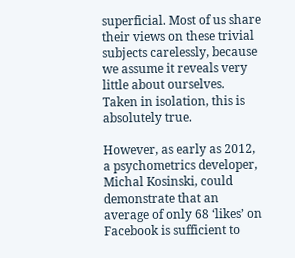superficial. Most of us share their views on these trivial subjects carelessly, because we assume it reveals very little about ourselves. Taken in isolation, this is absolutely true.

However, as early as 2012, a psychometrics developer, Michal Kosinski, could demonstrate that an average of only 68 ‘likes’ on Facebook is sufficient to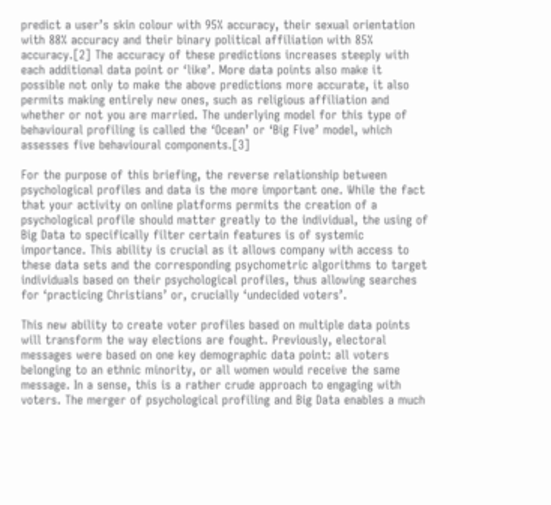predict a user’s skin colour with 95% accuracy, their sexual orientation with 88% accuracy and their binary political affiliation with 85% accuracy.[2] The accuracy of these predictions increases steeply with each additional data point or ‘like’. More data points also make it possible not only to make the above predictions more accurate, it also permits making entirely new ones, such as religious affiliation and whether or not you are married. The underlying model for this type of behavioural profiling is called the ‘Ocean’ or ‘Big Five’ model, which assesses five behavioural components.[3]

For the purpose of this briefing, the reverse relationship between psychological profiles and data is the more important one. While the fact that your activity on online platforms permits the creation of a psychological profile should matter greatly to the individual, the using of Big Data to specifically filter certain features is of systemic importance. This ability is crucial as it allows company with access to these data sets and the corresponding psychometric algorithms to target individuals based on their psychological profiles, thus allowing searches for ‘practicing Christians’ or, crucially ‘undecided voters’.

This new ability to create voter profiles based on multiple data points will transform the way elections are fought. Previously, electoral messages were based on one key demographic data point: all voters belonging to an ethnic minority, or all women would receive the same message. In a sense, this is a rather crude approach to engaging with voters. The merger of psychological profiling and Big Data enables a much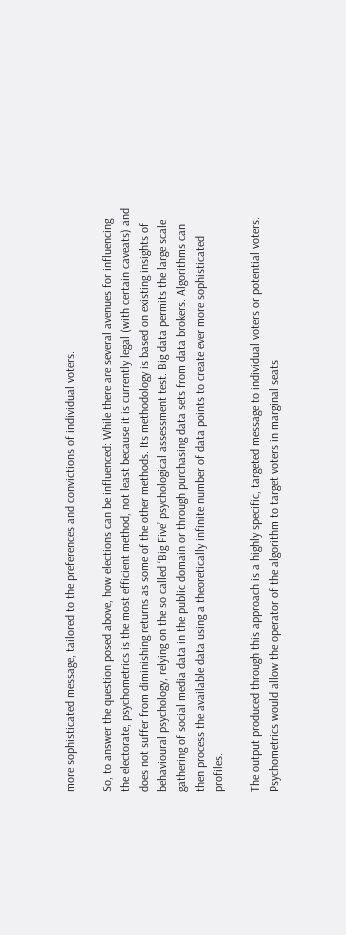more sophisticated message, tailored to the preferences and convictions of individual voters.

So, to answer the question posed above, how elections can be influenced: While there are several avenues for influencing the electorate, psychometrics is the most efficient method, not least because it is currently legal (with certain caveats) and does not suffer from diminishing returns as some of the other methods. Its methodology is based on existing insights of behavioural psychology, relying on the so called ‘Big Five’ psychological assessment test. Big data permits the large scale gathering of social media data in the public domain or through purchasing data sets from data brokers. Algorithms can then process the available data using a theoretically infinite number of data points to create ever more sophisticated profiles.

The output produced through this approach is a highly specific, targeted message to individual voters or potential voters. Psychometrics would allow the operator of the algorithm to target voters in marginal seats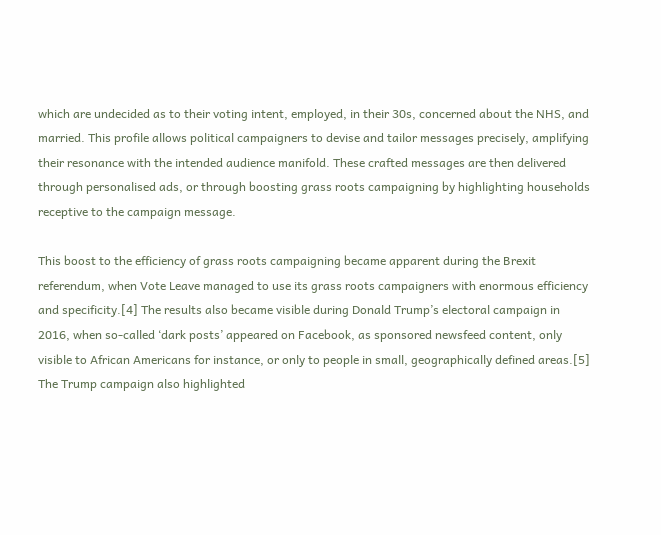which are undecided as to their voting intent, employed, in their 30s, concerned about the NHS, and married. This profile allows political campaigners to devise and tailor messages precisely, amplifying their resonance with the intended audience manifold. These crafted messages are then delivered through personalised ads, or through boosting grass roots campaigning by highlighting households receptive to the campaign message.

This boost to the efficiency of grass roots campaigning became apparent during the Brexit referendum, when Vote Leave managed to use its grass roots campaigners with enormous efficiency and specificity.[4] The results also became visible during Donald Trump’s electoral campaign in 2016, when so-called ‘dark posts’ appeared on Facebook, as sponsored newsfeed content, only visible to African Americans for instance, or only to people in small, geographically defined areas.[5] The Trump campaign also highlighted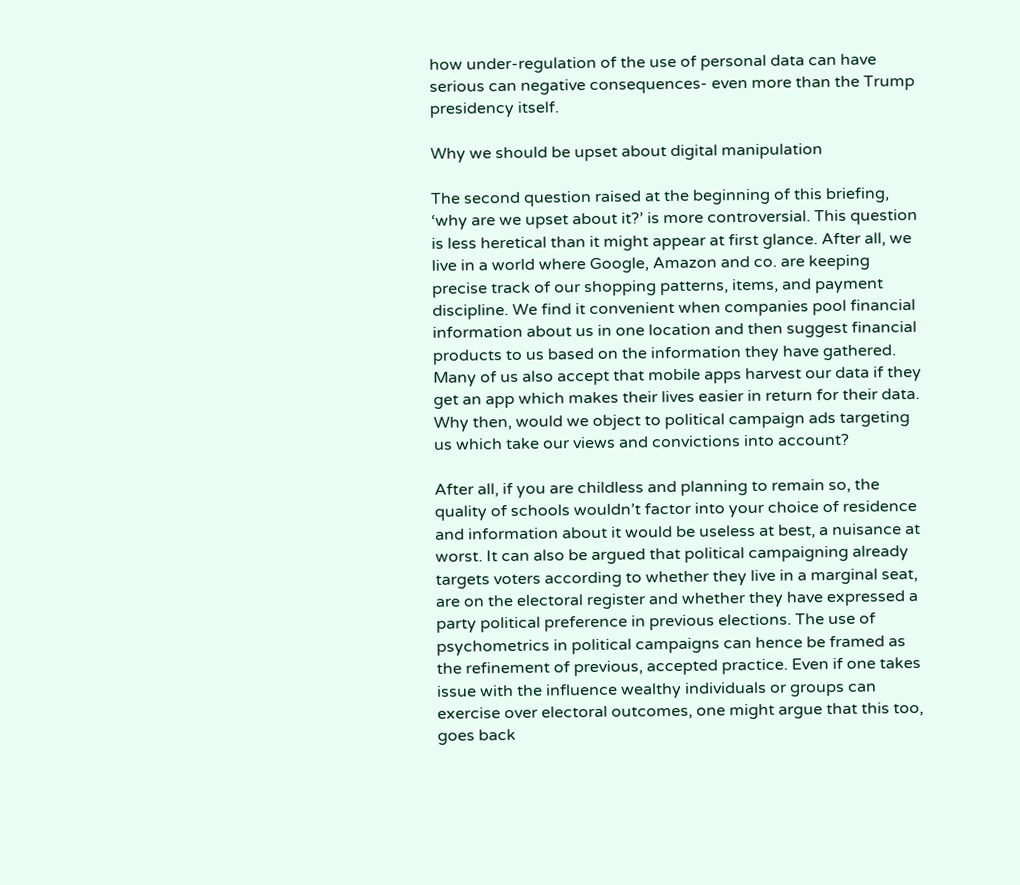how under-regulation of the use of personal data can have serious can negative consequences- even more than the Trump presidency itself.

Why we should be upset about digital manipulation

The second question raised at the beginning of this briefing, ‘why are we upset about it?’ is more controversial. This question is less heretical than it might appear at first glance. After all, we live in a world where Google, Amazon and co. are keeping precise track of our shopping patterns, items, and payment discipline. We find it convenient when companies pool financial information about us in one location and then suggest financial products to us based on the information they have gathered. Many of us also accept that mobile apps harvest our data if they get an app which makes their lives easier in return for their data. Why then, would we object to political campaign ads targeting us which take our views and convictions into account?

After all, if you are childless and planning to remain so, the quality of schools wouldn’t factor into your choice of residence and information about it would be useless at best, a nuisance at worst. It can also be argued that political campaigning already targets voters according to whether they live in a marginal seat, are on the electoral register and whether they have expressed a party political preference in previous elections. The use of psychometrics in political campaigns can hence be framed as the refinement of previous, accepted practice. Even if one takes issue with the influence wealthy individuals or groups can exercise over electoral outcomes, one might argue that this too, goes back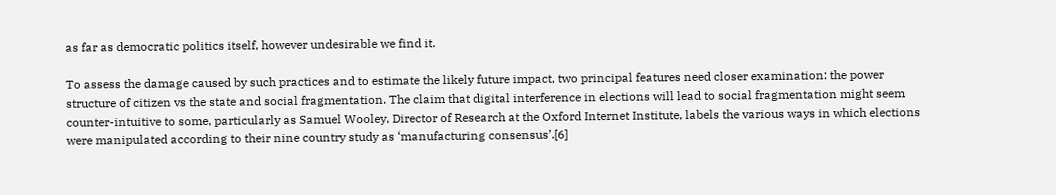as far as democratic politics itself, however undesirable we find it.

To assess the damage caused by such practices and to estimate the likely future impact, two principal features need closer examination: the power structure of citizen vs the state and social fragmentation. The claim that digital interference in elections will lead to social fragmentation might seem counter-intuitive to some, particularly as Samuel Wooley, Director of Research at the Oxford Internet Institute, labels the various ways in which elections were manipulated according to their nine country study as ‘manufacturing consensus’.[6]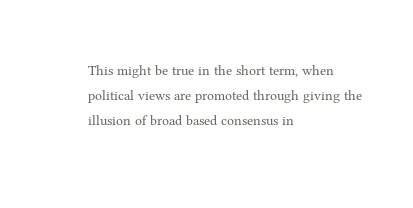This might be true in the short term, when political views are promoted through giving the illusion of broad based consensus in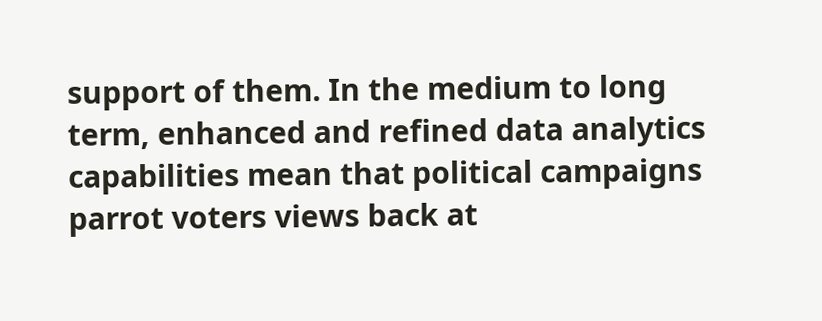support of them. In the medium to long term, enhanced and refined data analytics capabilities mean that political campaigns parrot voters views back at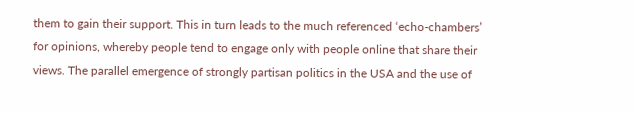them to gain their support. This in turn leads to the much referenced ‘echo-chambers’ for opinions, whereby people tend to engage only with people online that share their views. The parallel emergence of strongly partisan politics in the USA and the use of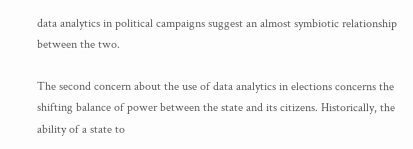data analytics in political campaigns suggest an almost symbiotic relationship between the two.

The second concern about the use of data analytics in elections concerns the shifting balance of power between the state and its citizens. Historically, the ability of a state to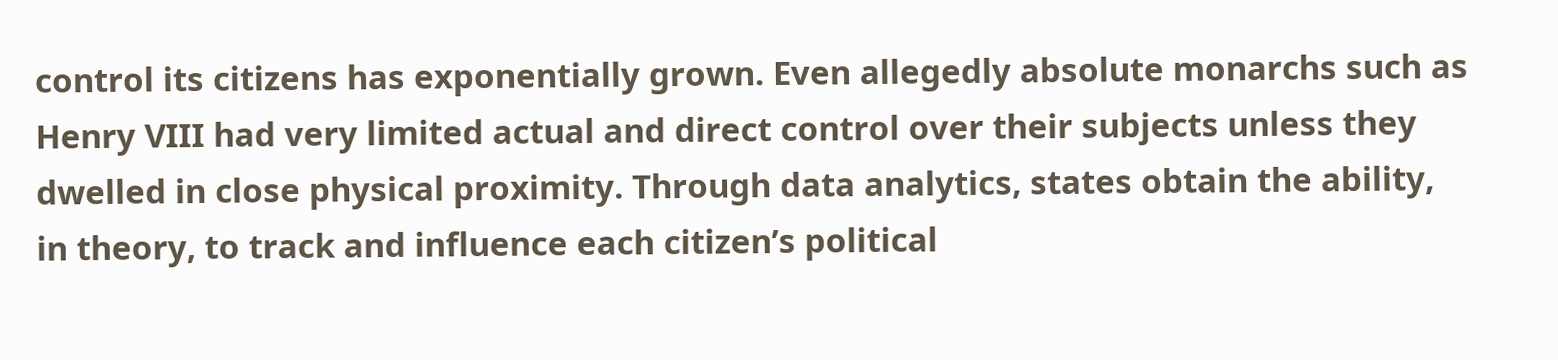control its citizens has exponentially grown. Even allegedly absolute monarchs such as Henry VIII had very limited actual and direct control over their subjects unless they dwelled in close physical proximity. Through data analytics, states obtain the ability, in theory, to track and influence each citizen’s political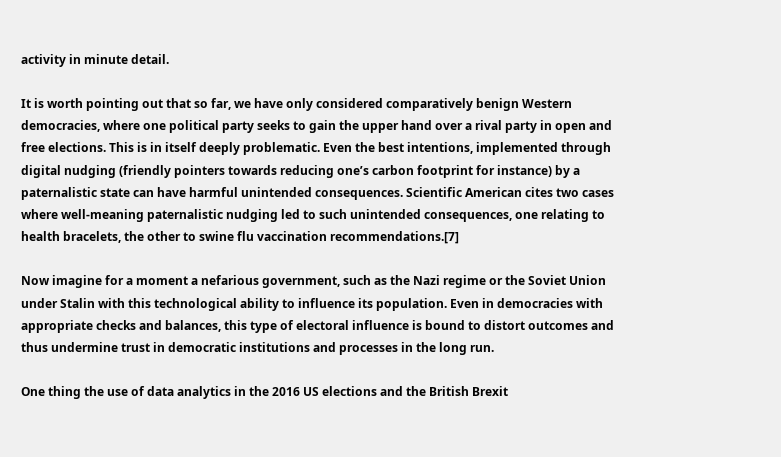activity in minute detail.

It is worth pointing out that so far, we have only considered comparatively benign Western democracies, where one political party seeks to gain the upper hand over a rival party in open and free elections. This is in itself deeply problematic. Even the best intentions, implemented through digital nudging (friendly pointers towards reducing one’s carbon footprint for instance) by a paternalistic state can have harmful unintended consequences. Scientific American cites two cases where well-meaning paternalistic nudging led to such unintended consequences, one relating to health bracelets, the other to swine flu vaccination recommendations.[7]

Now imagine for a moment a nefarious government, such as the Nazi regime or the Soviet Union under Stalin with this technological ability to influence its population. Even in democracies with appropriate checks and balances, this type of electoral influence is bound to distort outcomes and thus undermine trust in democratic institutions and processes in the long run.

One thing the use of data analytics in the 2016 US elections and the British Brexit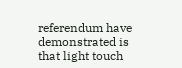referendum have demonstrated is that light touch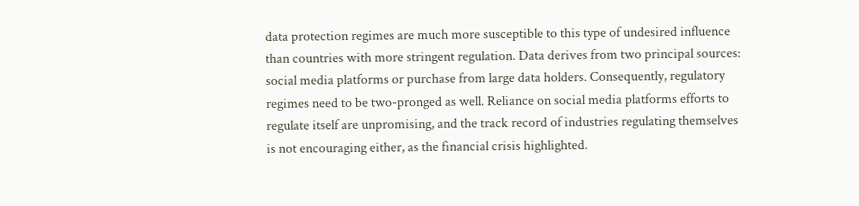data protection regimes are much more susceptible to this type of undesired influence than countries with more stringent regulation. Data derives from two principal sources: social media platforms or purchase from large data holders. Consequently, regulatory regimes need to be two-pronged as well. Reliance on social media platforms efforts to regulate itself are unpromising, and the track record of industries regulating themselves is not encouraging either, as the financial crisis highlighted.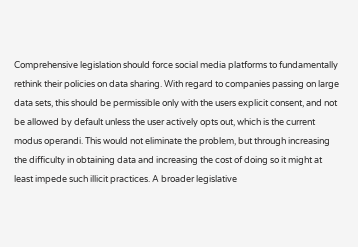Comprehensive legislation should force social media platforms to fundamentally rethink their policies on data sharing. With regard to companies passing on large data sets, this should be permissible only with the users explicit consent, and not be allowed by default unless the user actively opts out, which is the current modus operandi. This would not eliminate the problem, but through increasing the difficulty in obtaining data and increasing the cost of doing so it might at least impede such illicit practices. A broader legislative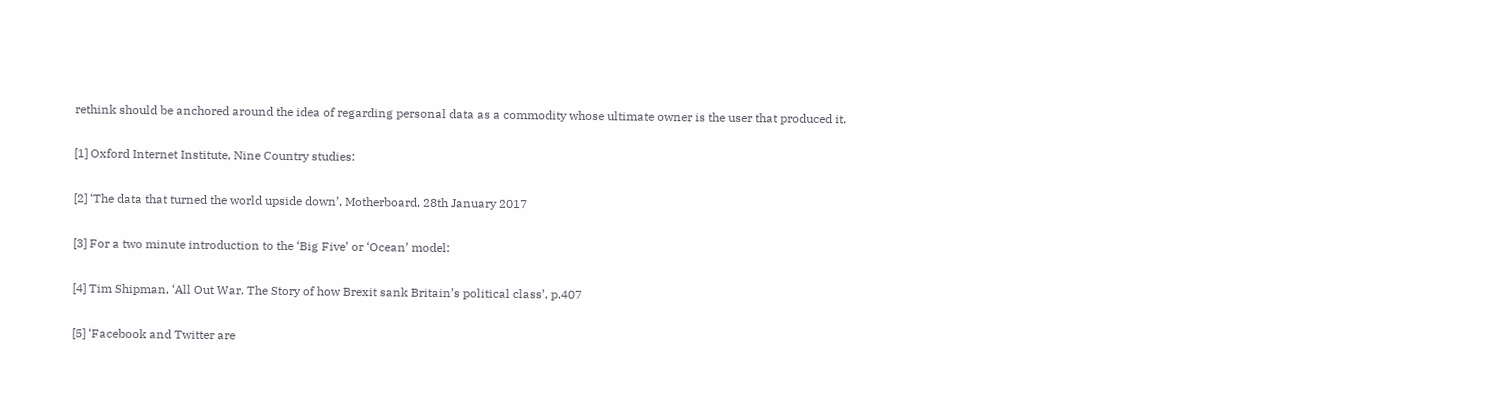rethink should be anchored around the idea of regarding personal data as a commodity whose ultimate owner is the user that produced it.

[1] Oxford Internet Institute, Nine Country studies:

[2] ‘The data that turned the world upside down’, Motherboard, 28th January 2017

[3] For a two minute introduction to the ‘Big Five’ or ‘Ocean’ model:

[4] Tim Shipman, ‘All Out War. The Story of how Brexit sank Britain’s political class’, p.407

[5] ‘Facebook and Twitter are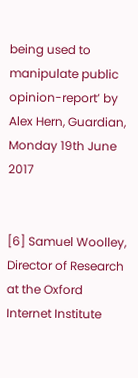being used to manipulate public opinion-report’ by Alex Hern, Guardian, Monday 19th June 2017


[6] Samuel Woolley, Director of Research at the Oxford Internet Institute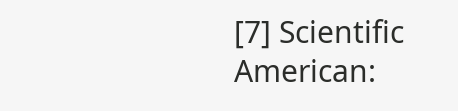[7] Scientific American: